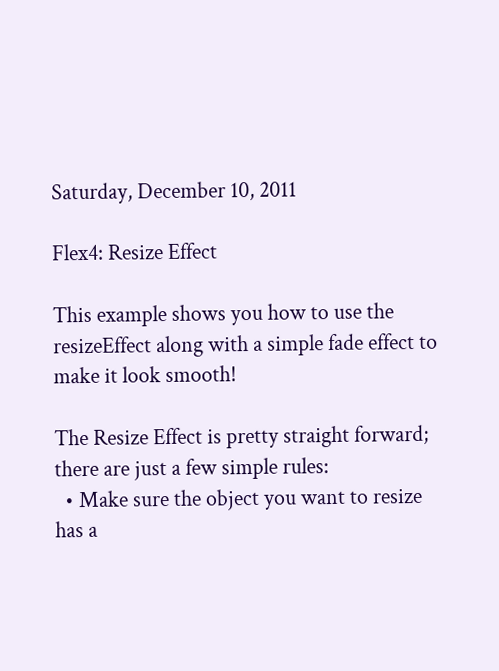Saturday, December 10, 2011

Flex4: Resize Effect

This example shows you how to use the resizeEffect along with a simple fade effect to make it look smooth!

The Resize Effect is pretty straight forward; there are just a few simple rules:
  • Make sure the object you want to resize has a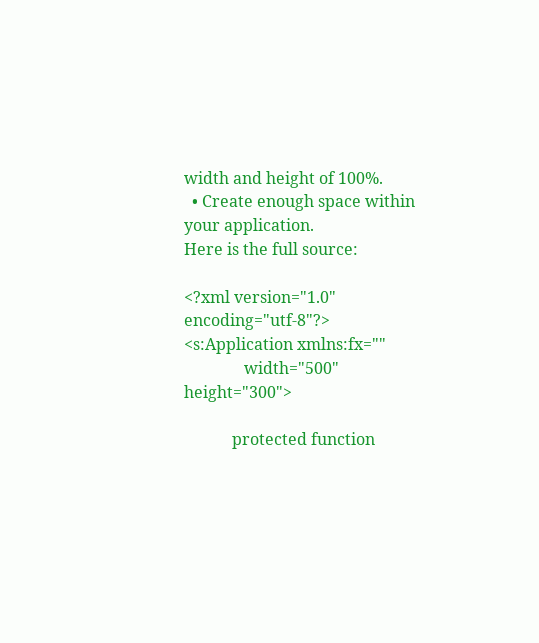width and height of 100%.
  • Create enough space within your application.
Here is the full source:

<?xml version="1.0" encoding="utf-8"?>
<s:Application xmlns:fx=""
               width="500" height="300">

            protected function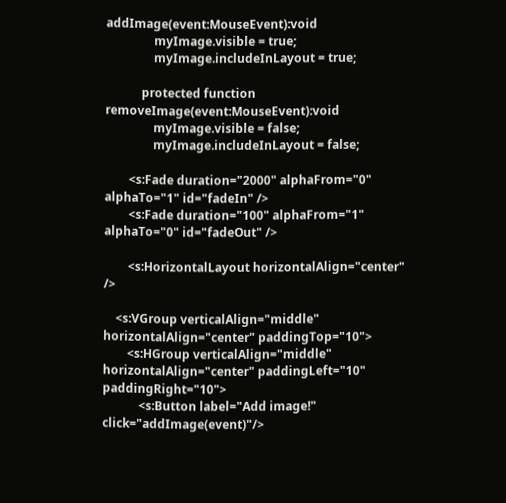addImage(event:MouseEvent):void
                myImage.visible = true;
                myImage.includeInLayout = true;

            protected function removeImage(event:MouseEvent):void
                myImage.visible = false;
                myImage.includeInLayout = false;

        <s:Fade duration="2000" alphaFrom="0" alphaTo="1" id="fadeIn" />
        <s:Fade duration="100" alphaFrom="1" alphaTo="0" id="fadeOut" />

        <s:HorizontalLayout horizontalAlign="center" />

    <s:VGroup verticalAlign="middle" horizontalAlign="center" paddingTop="10">
        <s:HGroup verticalAlign="middle" horizontalAlign="center" paddingLeft="10" paddingRight="10">
            <s:Button label="Add image!" click="addImage(event)"/>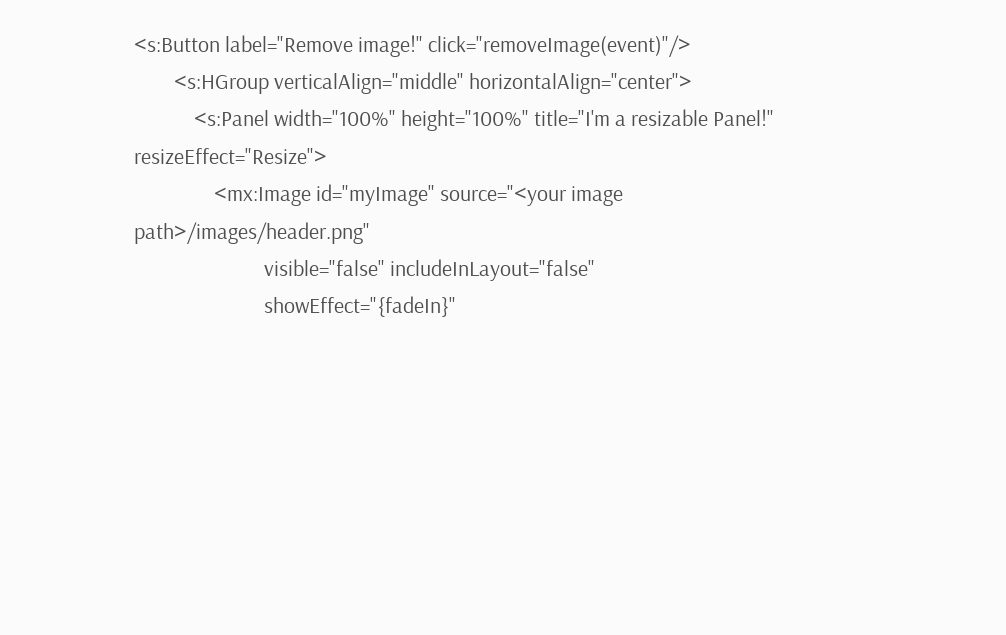<s:Button label="Remove image!" click="removeImage(event)"/>
        <s:HGroup verticalAlign="middle" horizontalAlign="center">
            <s:Panel width="100%" height="100%" title="I'm a resizable Panel!" resizeEffect="Resize">
                <mx:Image id="myImage" source="<your image path>/images/header.png"
                          visible="false" includeInLayout="false"
                          showEffect="{fadeIn}"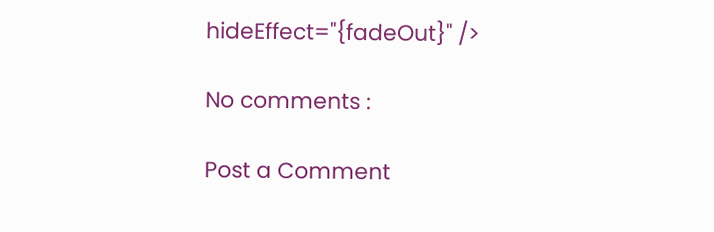hideEffect="{fadeOut}" />

No comments :

Post a Comment